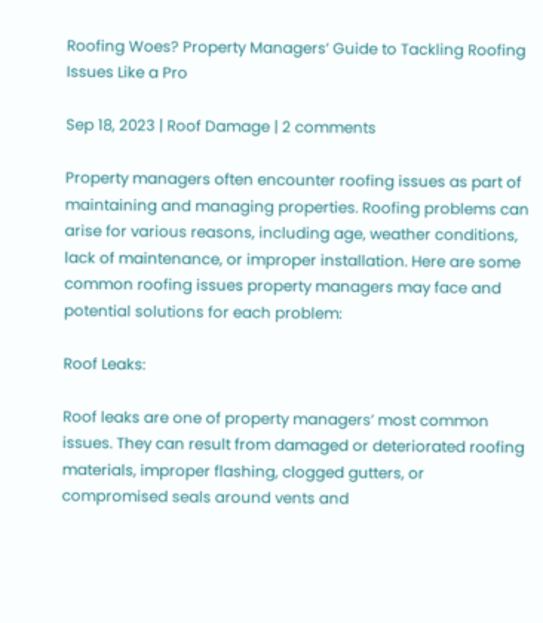Roofing Woes? Property Managers’ Guide to Tackling Roofing Issues Like a Pro

Sep 18, 2023 | Roof Damage | 2 comments

Property managers often encounter roofing issues as part of maintaining and managing properties. Roofing problems can arise for various reasons, including age, weather conditions, lack of maintenance, or improper installation. Here are some common roofing issues property managers may face and potential solutions for each problem:

Roof Leaks:

Roof leaks are one of property managers’ most common issues. They can result from damaged or deteriorated roofing materials, improper flashing, clogged gutters, or compromised seals around vents and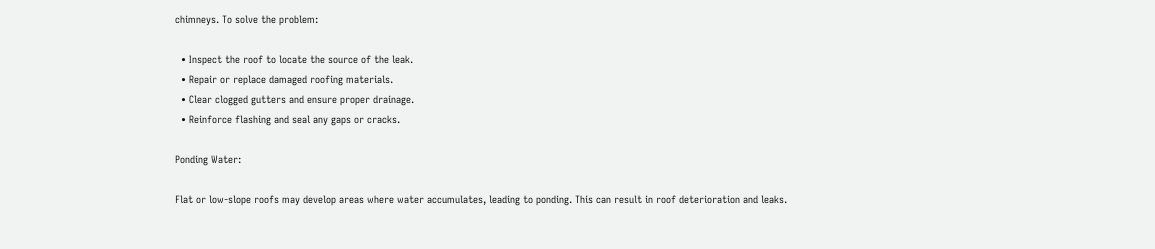chimneys. To solve the problem:

  • Inspect the roof to locate the source of the leak.
  • Repair or replace damaged roofing materials.
  • Clear clogged gutters and ensure proper drainage.
  • Reinforce flashing and seal any gaps or cracks.

Ponding Water:

Flat or low-slope roofs may develop areas where water accumulates, leading to ponding. This can result in roof deterioration and leaks.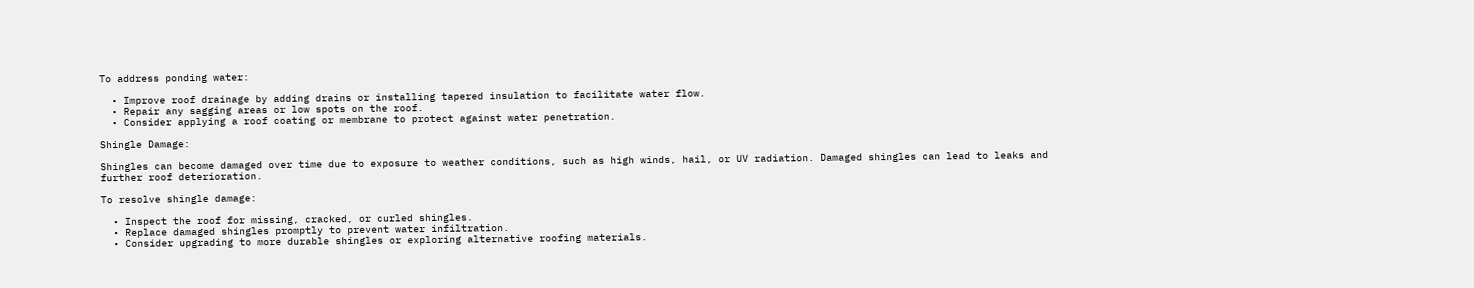To address ponding water:

  • Improve roof drainage by adding drains or installing tapered insulation to facilitate water flow.
  • Repair any sagging areas or low spots on the roof.
  • Consider applying a roof coating or membrane to protect against water penetration.

Shingle Damage:

Shingles can become damaged over time due to exposure to weather conditions, such as high winds, hail, or UV radiation. Damaged shingles can lead to leaks and further roof deterioration.

To resolve shingle damage:

  • Inspect the roof for missing, cracked, or curled shingles.
  • Replace damaged shingles promptly to prevent water infiltration.
  • Consider upgrading to more durable shingles or exploring alternative roofing materials.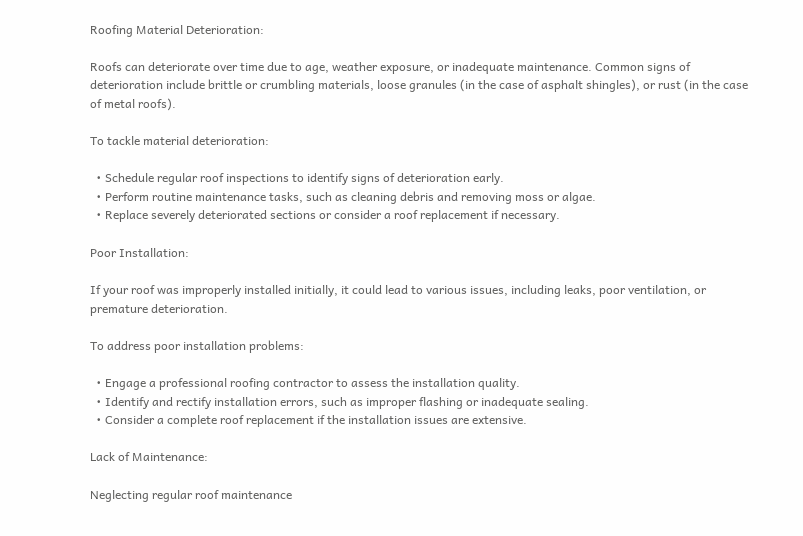Roofing Material Deterioration:

Roofs can deteriorate over time due to age, weather exposure, or inadequate maintenance. Common signs of deterioration include brittle or crumbling materials, loose granules (in the case of asphalt shingles), or rust (in the case of metal roofs).

To tackle material deterioration:

  • Schedule regular roof inspections to identify signs of deterioration early.
  • Perform routine maintenance tasks, such as cleaning debris and removing moss or algae.
  • Replace severely deteriorated sections or consider a roof replacement if necessary.

Poor Installation:

If your roof was improperly installed initially, it could lead to various issues, including leaks, poor ventilation, or premature deterioration.

To address poor installation problems:

  • Engage a professional roofing contractor to assess the installation quality.
  • Identify and rectify installation errors, such as improper flashing or inadequate sealing.
  • Consider a complete roof replacement if the installation issues are extensive.

Lack of Maintenance:

Neglecting regular roof maintenance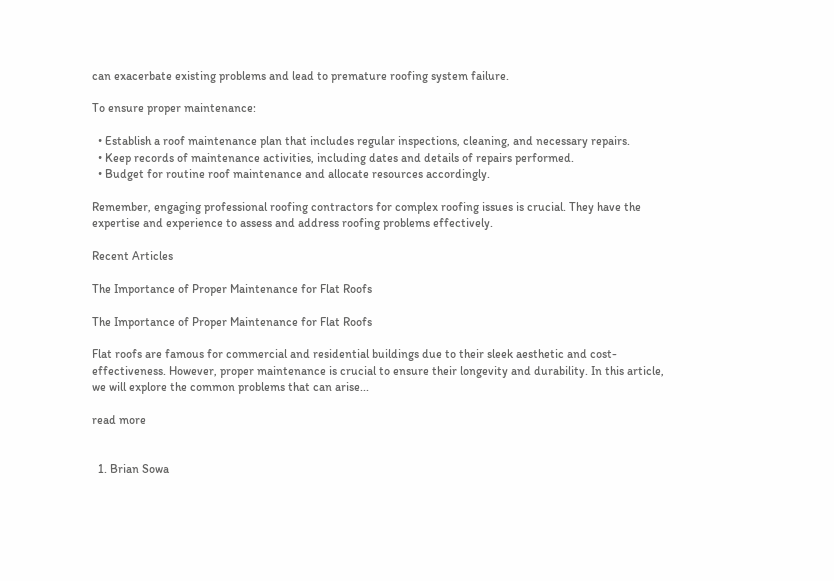can exacerbate existing problems and lead to premature roofing system failure.

To ensure proper maintenance:

  • Establish a roof maintenance plan that includes regular inspections, cleaning, and necessary repairs.
  • Keep records of maintenance activities, including dates and details of repairs performed.
  • Budget for routine roof maintenance and allocate resources accordingly.

Remember, engaging professional roofing contractors for complex roofing issues is crucial. They have the expertise and experience to assess and address roofing problems effectively.

Recent Articles

The Importance of Proper Maintenance for Flat Roofs

The Importance of Proper Maintenance for Flat Roofs

Flat roofs are famous for commercial and residential buildings due to their sleek aesthetic and cost-effectiveness. However, proper maintenance is crucial to ensure their longevity and durability. In this article, we will explore the common problems that can arise...

read more


  1. Brian Sowa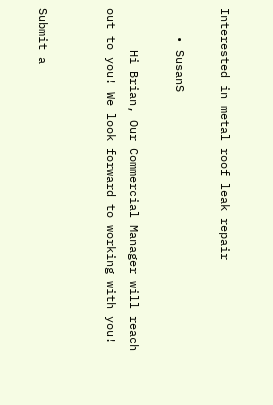Interested in metal roof leak repair

    • SusanS

      Hi Brian, Our Commercial Manager will reach out to you! We look forward to working with you!


Submit a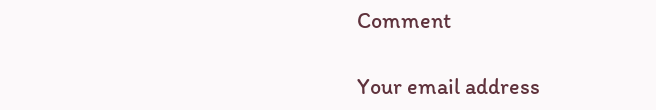Comment

Your email address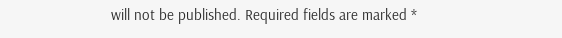will not be published. Required fields are marked *